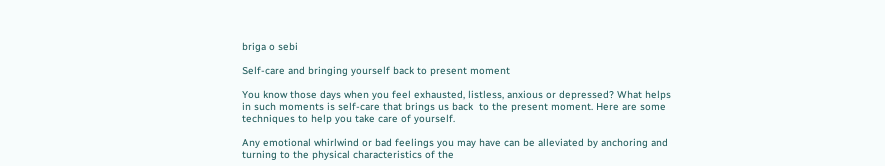briga o sebi

Self-care and bringing yourself back to present moment

You know those days when you feel exhausted, listless, anxious or depressed? What helps in such moments is self-care that brings us back  to the present moment. Here are some techniques to help you take care of yourself.

Any emotional whirlwind or bad feelings you may have can be alleviated by anchoring and turning to the physical characteristics of the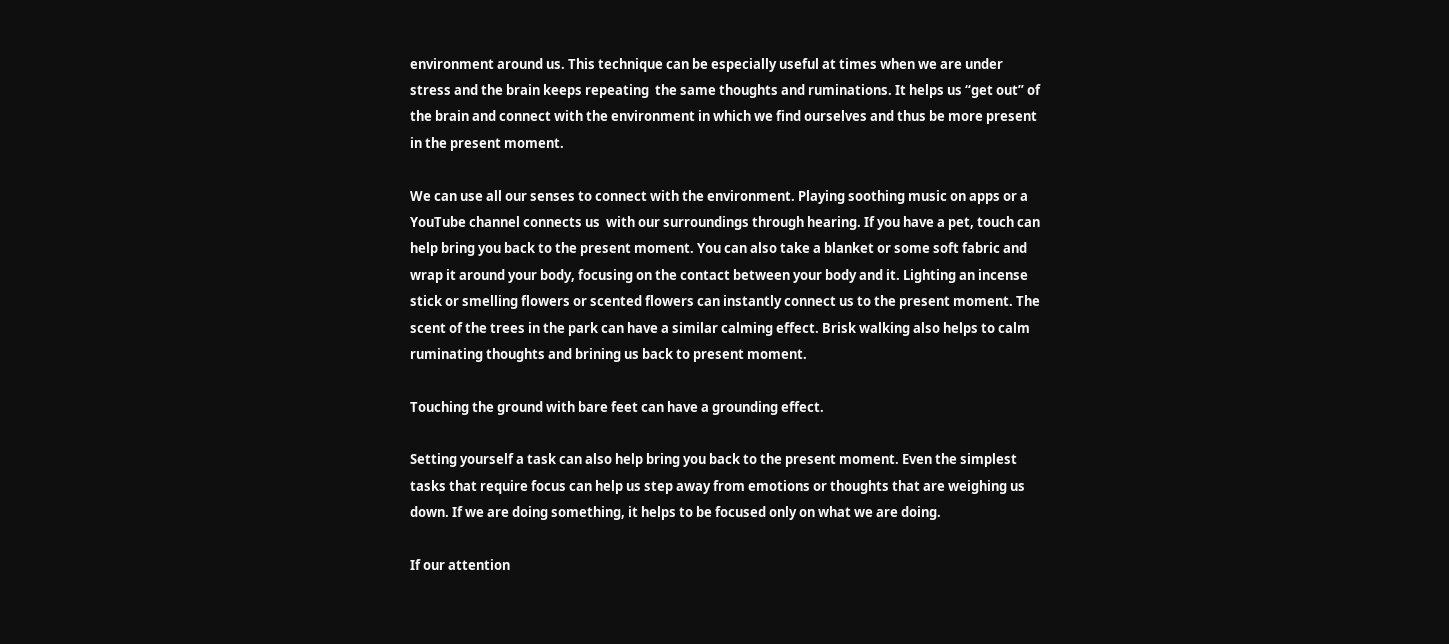environment around us. This technique can be especially useful at times when we are under stress and the brain keeps repeating  the same thoughts and ruminations. It helps us “get out” of the brain and connect with the environment in which we find ourselves and thus be more present in the present moment.

We can use all our senses to connect with the environment. Playing soothing music on apps or a YouTube channel connects us  with our surroundings through hearing. If you have a pet, touch can help bring you back to the present moment. You can also take a blanket or some soft fabric and wrap it around your body, focusing on the contact between your body and it. Lighting an incense  stick or smelling flowers or scented flowers can instantly connect us to the present moment. The scent of the trees in the park can have a similar calming effect. Brisk walking also helps to calm ruminating thoughts and brining us back to present moment.

Touching the ground with bare feet can have a grounding effect.

Setting yourself a task can also help bring you back to the present moment. Even the simplest tasks that require focus can help us step away from emotions or thoughts that are weighing us down. If we are doing something, it helps to be focused only on what we are doing.

If our attention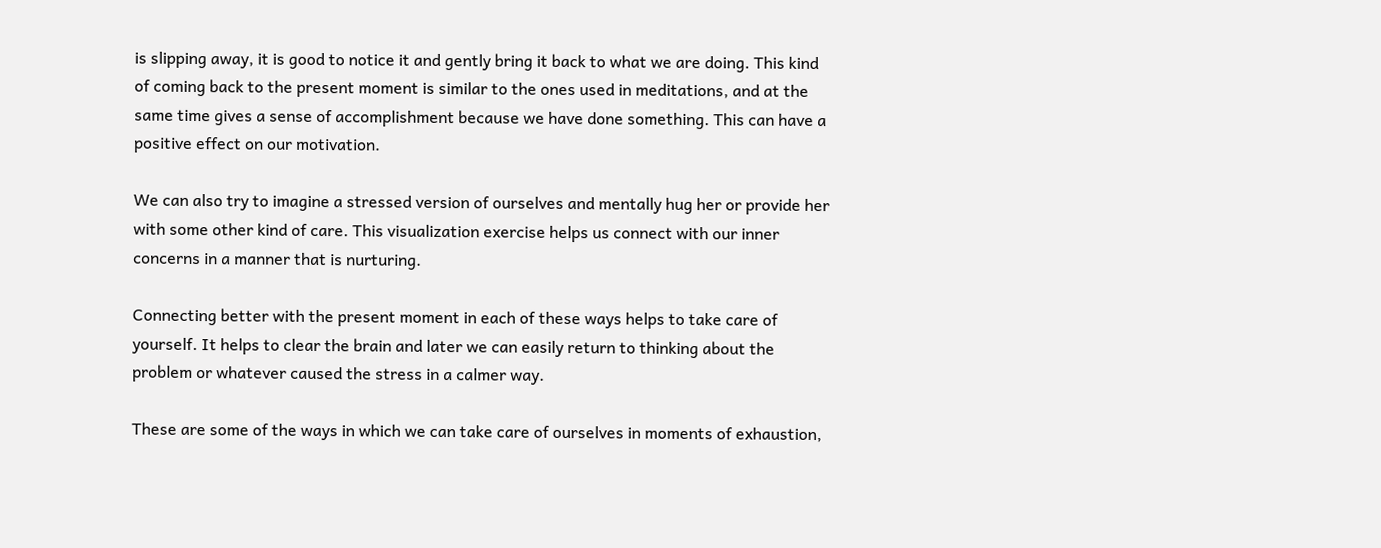is slipping away, it is good to notice it and gently bring it back to what we are doing. This kind of coming back to the present moment is similar to the ones used in meditations, and at the same time gives a sense of accomplishment because we have done something. This can have a positive effect on our motivation.

We can also try to imagine a stressed version of ourselves and mentally hug her or provide her with some other kind of care. This visualization exercise helps us connect with our inner concerns in a manner that is nurturing.

Connecting better with the present moment in each of these ways helps to take care of yourself. It helps to clear the brain and later we can easily return to thinking about the problem or whatever caused the stress in a calmer way.

These are some of the ways in which we can take care of ourselves in moments of exhaustion,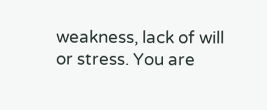weakness, lack of will or stress. You are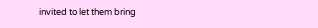invited to let them bring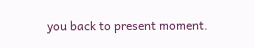you back to present moment.